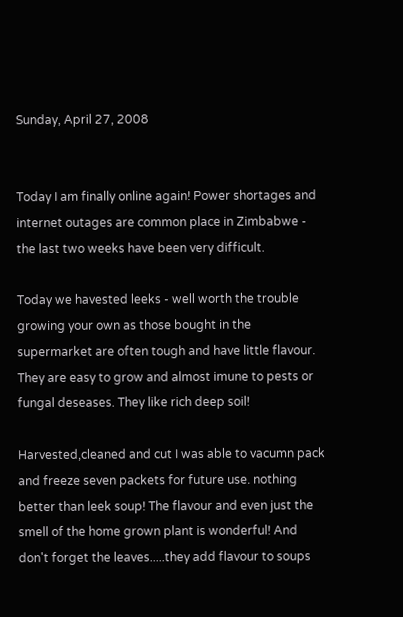Sunday, April 27, 2008


Today I am finally online again! Power shortages and internet outages are common place in Zimbabwe - the last two weeks have been very difficult.

Today we havested leeks - well worth the trouble growing your own as those bought in the supermarket are often tough and have little flavour. They are easy to grow and almost imune to pests or fungal deseases. They like rich deep soil!

Harvested,cleaned and cut I was able to vacumn pack and freeze seven packets for future use. nothing better than leek soup! The flavour and even just the smell of the home grown plant is wonderful! And don't forget the leaves.....they add flavour to soups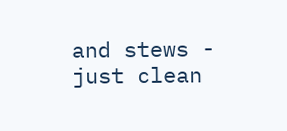and stews - just clean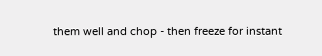them well and chop - then freeze for instant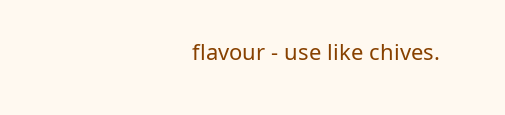flavour - use like chives.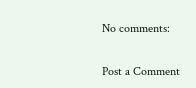No comments:

Post a Comment